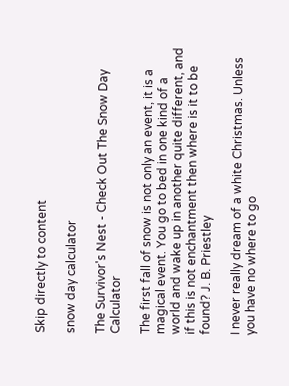Skip directly to content

snow day calculator

The Survivor's Nest - Check Out The Snow Day Calculator

The first fall of snow is not only an event, it is a magical event. You go to bed in one kind of a world and wake up in another quite different, and if this is not enchantment then where is it to be found? J. B. Priestley

I never really dream of a white Christmas. Unless you have no where to go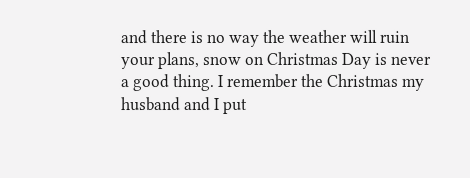and there is no way the weather will ruin your plans, snow on Christmas Day is never a good thing. I remember the Christmas my husband and I put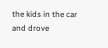the kids in the car and drove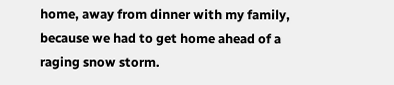home, away from dinner with my family, because we had to get home ahead of a raging snow storm.